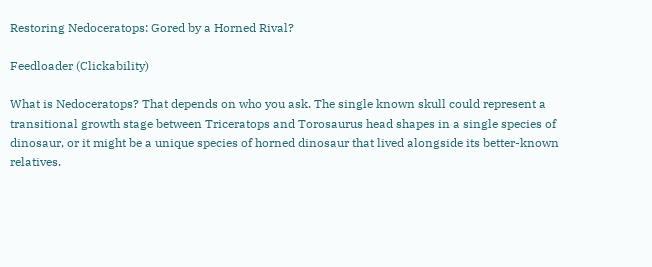Restoring Nedoceratops: Gored by a Horned Rival?

Feedloader (Clickability)

What is Nedoceratops? That depends on who you ask. The single known skull could represent a transitional growth stage between Triceratops and Torosaurus head shapes in a single species of dinosaur, or it might be a unique species of horned dinosaur that lived alongside its better-known relatives.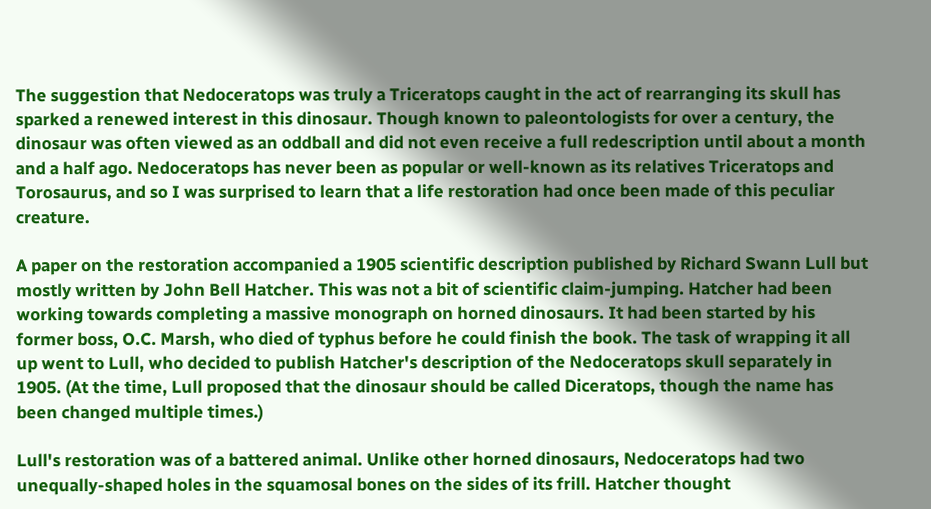The suggestion that Nedoceratops was truly a Triceratops caught in the act of rearranging its skull has sparked a renewed interest in this dinosaur. Though known to paleontologists for over a century, the dinosaur was often viewed as an oddball and did not even receive a full redescription until about a month and a half ago. Nedoceratops has never been as popular or well-known as its relatives Triceratops and Torosaurus, and so I was surprised to learn that a life restoration had once been made of this peculiar creature.

A paper on the restoration accompanied a 1905 scientific description published by Richard Swann Lull but mostly written by John Bell Hatcher. This was not a bit of scientific claim-jumping. Hatcher had been working towards completing a massive monograph on horned dinosaurs. It had been started by his former boss, O.C. Marsh, who died of typhus before he could finish the book. The task of wrapping it all up went to Lull, who decided to publish Hatcher's description of the Nedoceratops skull separately in 1905. (At the time, Lull proposed that the dinosaur should be called Diceratops, though the name has been changed multiple times.)

Lull's restoration was of a battered animal. Unlike other horned dinosaurs, Nedoceratops had two unequally-shaped holes in the squamosal bones on the sides of its frill. Hatcher thought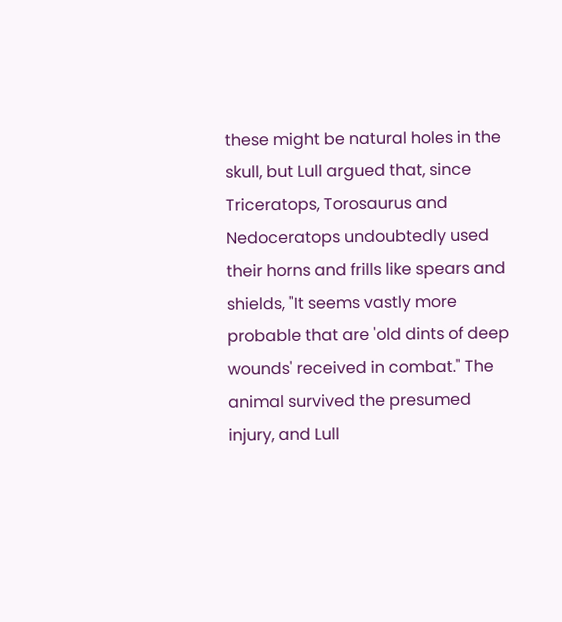these might be natural holes in the skull, but Lull argued that, since Triceratops, Torosaurus and Nedoceratops undoubtedly used their horns and frills like spears and shields, "It seems vastly more probable that are 'old dints of deep wounds' received in combat." The animal survived the presumed injury, and Lull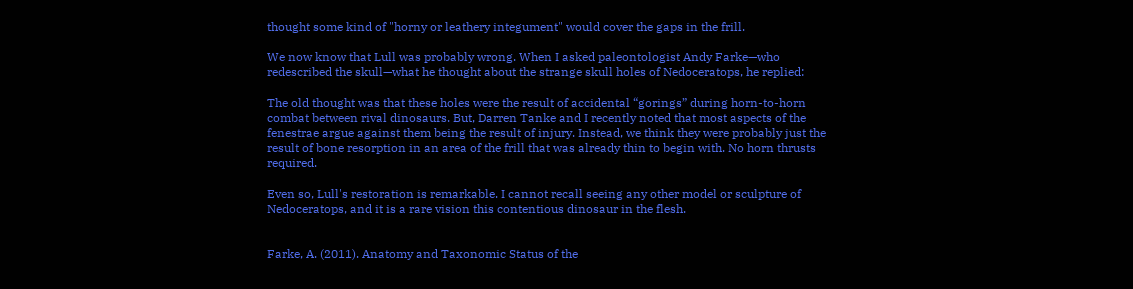thought some kind of "horny or leathery integument" would cover the gaps in the frill.

We now know that Lull was probably wrong. When I asked paleontologist Andy Farke—who redescribed the skull—what he thought about the strange skull holes of Nedoceratops, he replied:

The old thought was that these holes were the result of accidental “gorings” during horn-to-horn combat between rival dinosaurs. But, Darren Tanke and I recently noted that most aspects of the fenestrae argue against them being the result of injury. Instead, we think they were probably just the result of bone resorption in an area of the frill that was already thin to begin with. No horn thrusts required.

Even so, Lull's restoration is remarkable. I cannot recall seeing any other model or sculpture of Nedoceratops, and it is a rare vision this contentious dinosaur in the flesh.


Farke, A. (2011). Anatomy and Taxonomic Status of the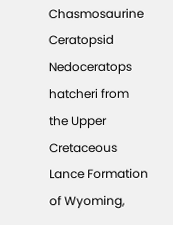Chasmosaurine Ceratopsid Nedoceratops hatcheri from the Upper Cretaceous Lance Formation of Wyoming,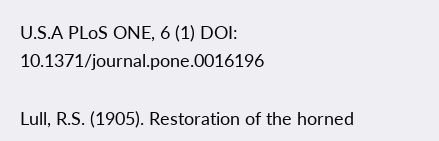U.S.A PLoS ONE, 6 (1) DOI: 10.1371/journal.pone.0016196

Lull, R.S. (1905). Restoration of the horned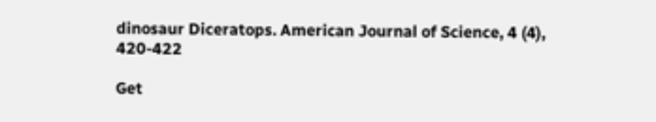dinosaur Diceratops. American Journal of Science, 4 (4), 420-422

Get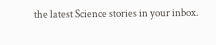the latest Science stories in your inbox.